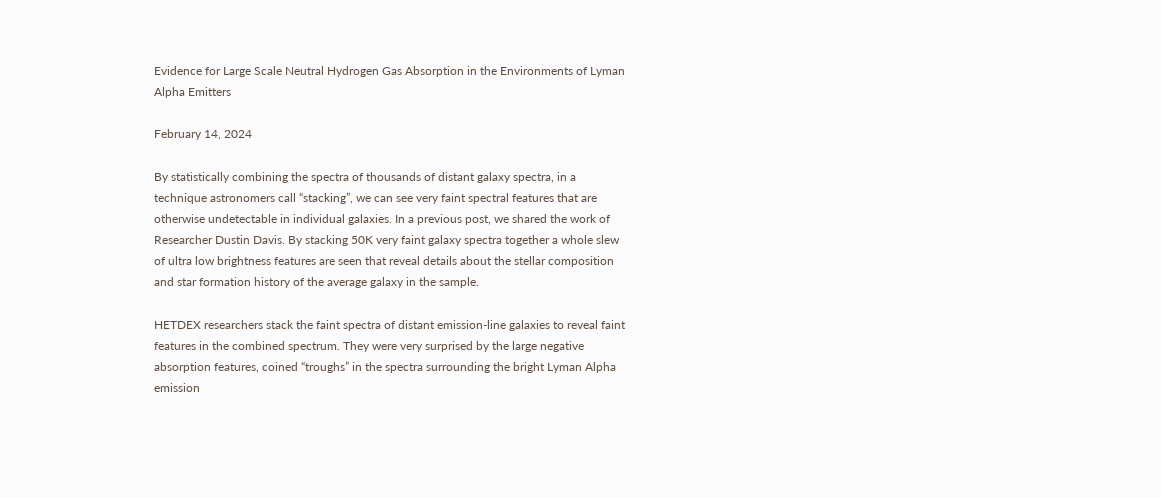Evidence for Large Scale Neutral Hydrogen Gas Absorption in the Environments of Lyman Alpha Emitters

February 14, 2024

By statistically combining the spectra of thousands of distant galaxy spectra, in a technique astronomers call “stacking”, we can see very faint spectral features that are otherwise undetectable in individual galaxies. In a previous post, we shared the work of Researcher Dustin Davis. By stacking 50K very faint galaxy spectra together a whole slew of ultra low brightness features are seen that reveal details about the stellar composition and star formation history of the average galaxy in the sample.

HETDEX researchers stack the faint spectra of distant emission-line galaxies to reveal faint features in the combined spectrum. They were very surprised by the large negative absorption features, coined “troughs” in the spectra surrounding the bright Lyman Alpha emission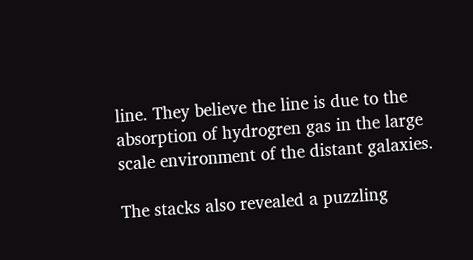line. They believe the line is due to the absorption of hydrogren gas in the large scale environment of the distant galaxies.

The stacks also revealed a puzzling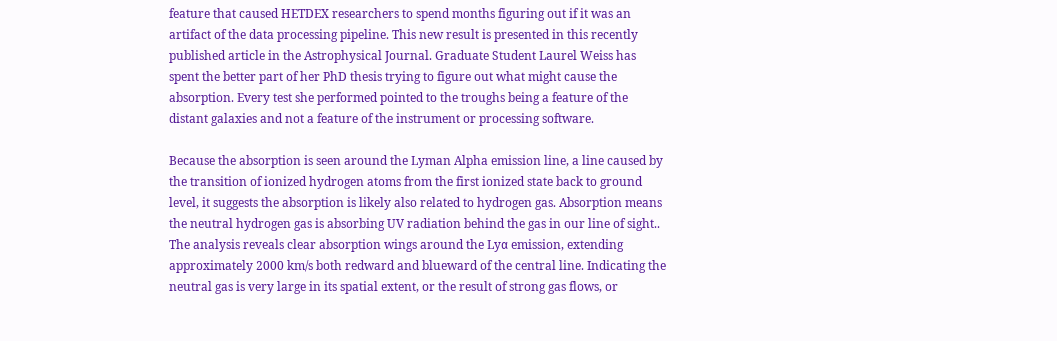feature that caused HETDEX researchers to spend months figuring out if it was an artifact of the data processing pipeline. This new result is presented in this recently published article in the Astrophysical Journal. Graduate Student Laurel Weiss has spent the better part of her PhD thesis trying to figure out what might cause the absorption. Every test she performed pointed to the troughs being a feature of the distant galaxies and not a feature of the instrument or processing software.

Because the absorption is seen around the Lyman Alpha emission line, a line caused by the transition of ionized hydrogen atoms from the first ionized state back to ground level, it suggests the absorption is likely also related to hydrogen gas. Absorption means the neutral hydrogen gas is absorbing UV radiation behind the gas in our line of sight.. The analysis reveals clear absorption wings around the Lyα emission, extending approximately 2000 km/s both redward and blueward of the central line. Indicating the neutral gas is very large in its spatial extent, or the result of strong gas flows, or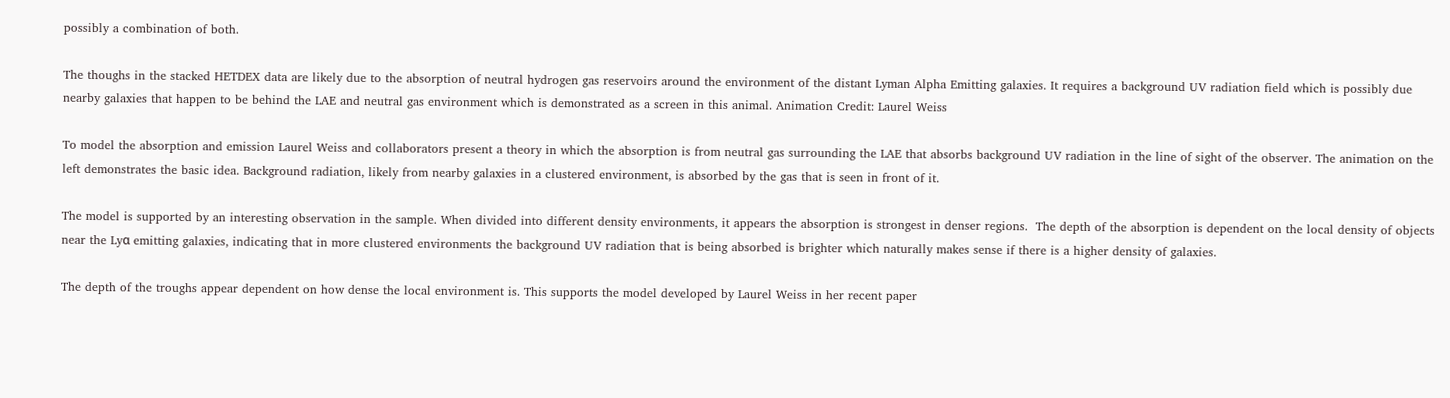possibly a combination of both.

The thoughs in the stacked HETDEX data are likely due to the absorption of neutral hydrogen gas reservoirs around the environment of the distant Lyman Alpha Emitting galaxies. It requires a background UV radiation field which is possibly due nearby galaxies that happen to be behind the LAE and neutral gas environment which is demonstrated as a screen in this animal. Animation Credit: Laurel Weiss

To model the absorption and emission Laurel Weiss and collaborators present a theory in which the absorption is from neutral gas surrounding the LAE that absorbs background UV radiation in the line of sight of the observer. The animation on the left demonstrates the basic idea. Background radiation, likely from nearby galaxies in a clustered environment, is absorbed by the gas that is seen in front of it.

The model is supported by an interesting observation in the sample. When divided into different density environments, it appears the absorption is strongest in denser regions.  The depth of the absorption is dependent on the local density of objects near the Lyα emitting galaxies, indicating that in more clustered environments the background UV radiation that is being absorbed is brighter which naturally makes sense if there is a higher density of galaxies.

The depth of the troughs appear dependent on how dense the local environment is. This supports the model developed by Laurel Weiss in her recent paper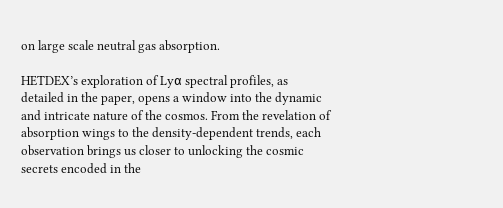on large scale neutral gas absorption.

HETDEX’s exploration of Lyα spectral profiles, as detailed in the paper, opens a window into the dynamic and intricate nature of the cosmos. From the revelation of absorption wings to the density-dependent trends, each observation brings us closer to unlocking the cosmic secrets encoded in the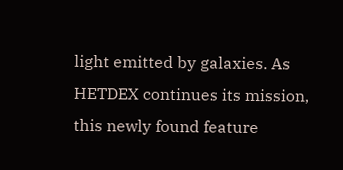light emitted by galaxies. As HETDEX continues its mission, this newly found feature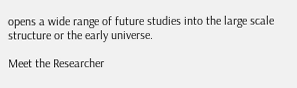opens a wide range of future studies into the large scale structure or the early universe.

Meet the Researcher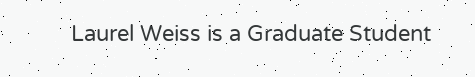Laurel Weiss is a Graduate Student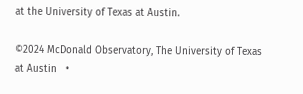at the University of Texas at Austin.

©2024 McDonald Observatory, The University of Texas at Austin   •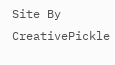Site By CreativePickle